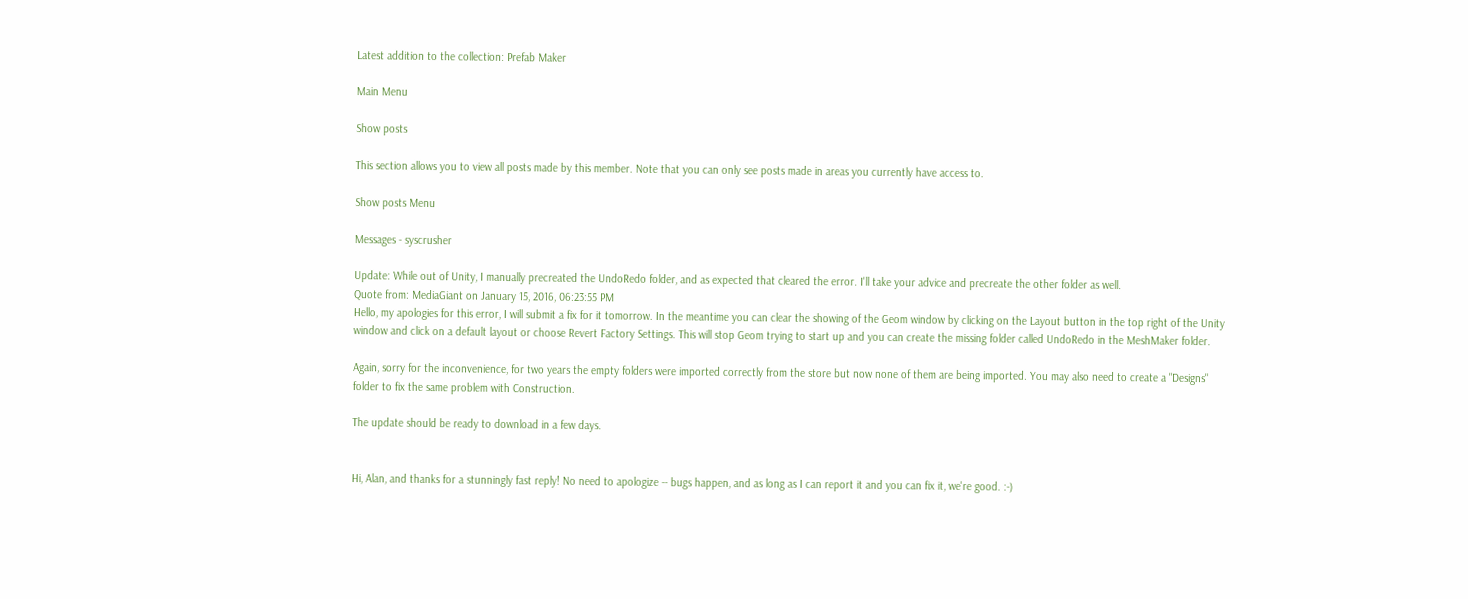Latest addition to the collection: Prefab Maker

Main Menu

Show posts

This section allows you to view all posts made by this member. Note that you can only see posts made in areas you currently have access to.

Show posts Menu

Messages - syscrusher

Update: While out of Unity, I manually precreated the UndoRedo folder, and as expected that cleared the error. I'll take your advice and precreate the other folder as well.
Quote from: MediaGiant on January 15, 2016, 06:23:55 PM
Hello, my apologies for this error, I will submit a fix for it tomorrow. In the meantime you can clear the showing of the Geom window by clicking on the Layout button in the top right of the Unity window and click on a default layout or choose Revert Factory Settings. This will stop Geom trying to start up and you can create the missing folder called UndoRedo in the MeshMaker folder.

Again, sorry for the inconvenience, for two years the empty folders were imported correctly from the store but now none of them are being imported. You may also need to create a "Designs" folder to fix the same problem with Construction.

The update should be ready to download in a few days.


Hi, Alan, and thanks for a stunningly fast reply! No need to apologize -- bugs happen, and as long as I can report it and you can fix it, we're good. :-)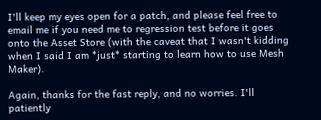I'll keep my eyes open for a patch, and please feel free to email me if you need me to regression test before it goes onto the Asset Store (with the caveat that I wasn't kidding when I said I am *just* starting to learn how to use Mesh Maker).

Again, thanks for the fast reply, and no worries. I'll patiently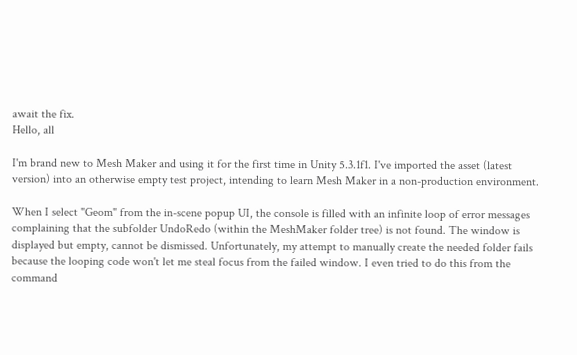await the fix.
Hello, all

I'm brand new to Mesh Maker and using it for the first time in Unity 5.3.1f1. I've imported the asset (latest version) into an otherwise empty test project, intending to learn Mesh Maker in a non-production environment.

When I select "Geom" from the in-scene popup UI, the console is filled with an infinite loop of error messages complaining that the subfolder UndoRedo (within the MeshMaker folder tree) is not found. The window is displayed but empty, cannot be dismissed. Unfortunately, my attempt to manually create the needed folder fails because the looping code won't let me steal focus from the failed window. I even tried to do this from the command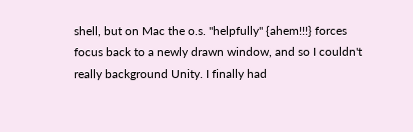shell, but on Mac the o.s. "helpfully" {ahem!!!} forces focus back to a newly drawn window, and so I couldn't really background Unity. I finally had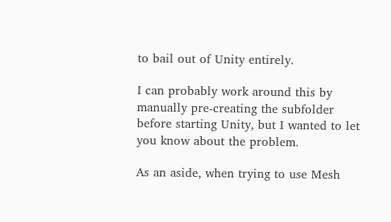to bail out of Unity entirely.

I can probably work around this by manually pre-creating the subfolder before starting Unity, but I wanted to let you know about the problem.

As an aside, when trying to use Mesh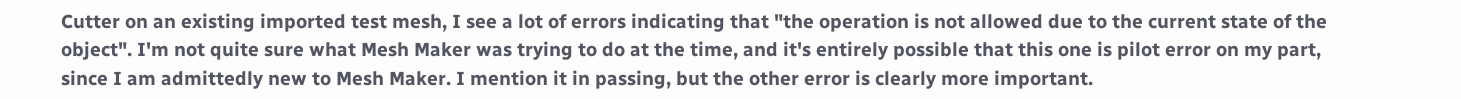Cutter on an existing imported test mesh, I see a lot of errors indicating that "the operation is not allowed due to the current state of the object". I'm not quite sure what Mesh Maker was trying to do at the time, and it's entirely possible that this one is pilot error on my part, since I am admittedly new to Mesh Maker. I mention it in passing, but the other error is clearly more important.